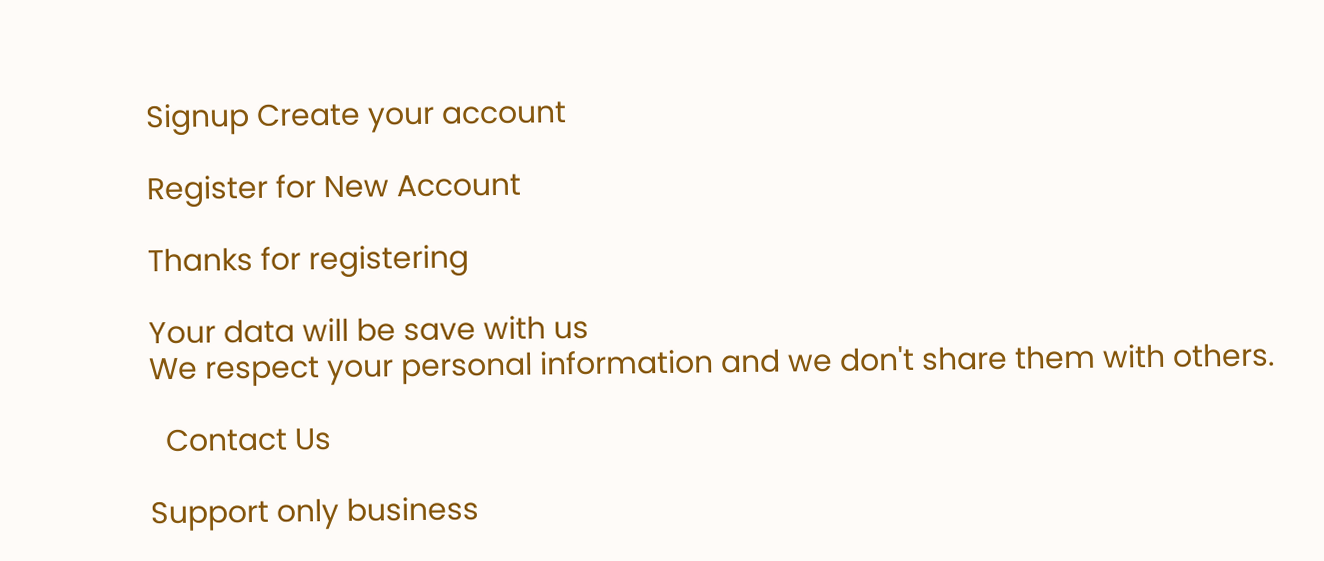Signup Create your account

Register for New Account

Thanks for registering

Your data will be save with us
We respect your personal information and we don't share them with others.

  Contact Us

Support only business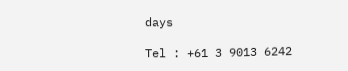days

Tel : +61 3 9013 6242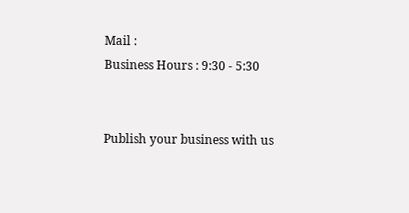Mail :
Business Hours : 9:30 - 5:30


Publish your business with us